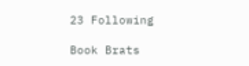23 Following

Book Brats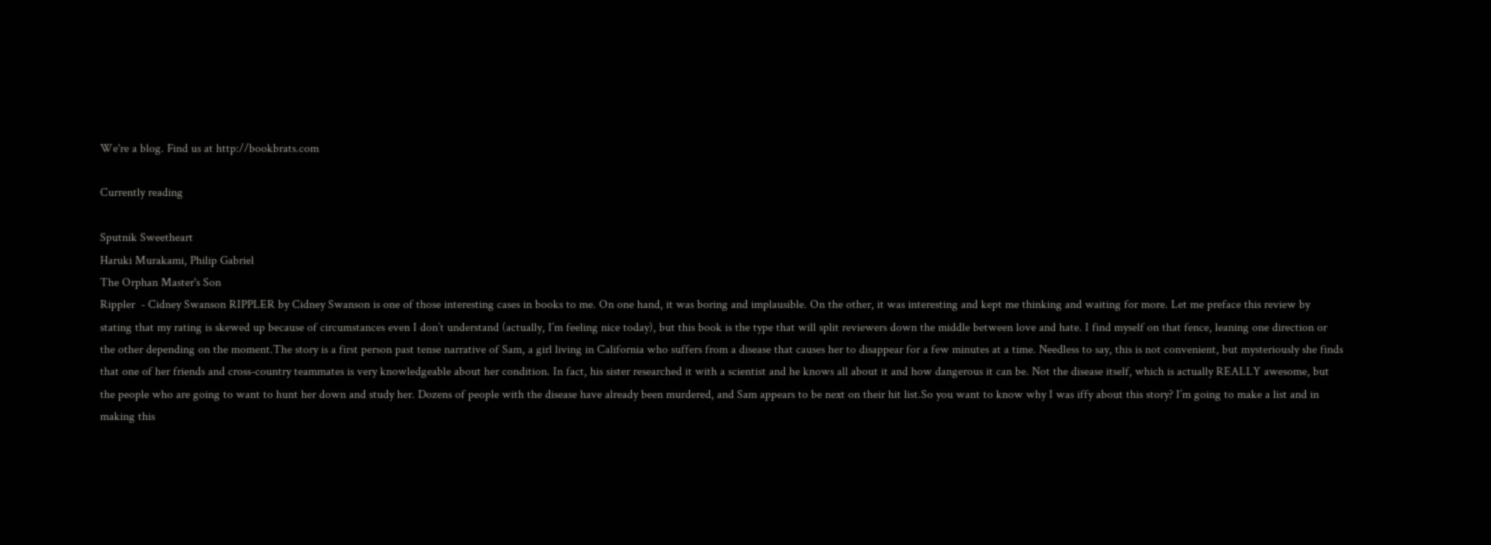We're a blog. Find us at http://bookbrats.com

Currently reading

Sputnik Sweetheart
Haruki Murakami, Philip Gabriel
The Orphan Master's Son
Rippler  - Cidney Swanson RIPPLER by Cidney Swanson is one of those interesting cases in books to me. On one hand, it was boring and implausible. On the other, it was interesting and kept me thinking and waiting for more. Let me preface this review by stating that my rating is skewed up because of circumstances even I don’t understand (actually, I’m feeling nice today), but this book is the type that will split reviewers down the middle between love and hate. I find myself on that fence, leaning one direction or the other depending on the moment.The story is a first person past tense narrative of Sam, a girl living in California who suffers from a disease that causes her to disappear for a few minutes at a time. Needless to say, this is not convenient, but mysteriously she finds that one of her friends and cross-country teammates is very knowledgeable about her condition. In fact, his sister researched it with a scientist and he knows all about it and how dangerous it can be. Not the disease itself, which is actually REALLY awesome, but the people who are going to want to hunt her down and study her. Dozens of people with the disease have already been murdered, and Sam appears to be next on their hit list.So you want to know why I was iffy about this story? I’m going to make a list and in making this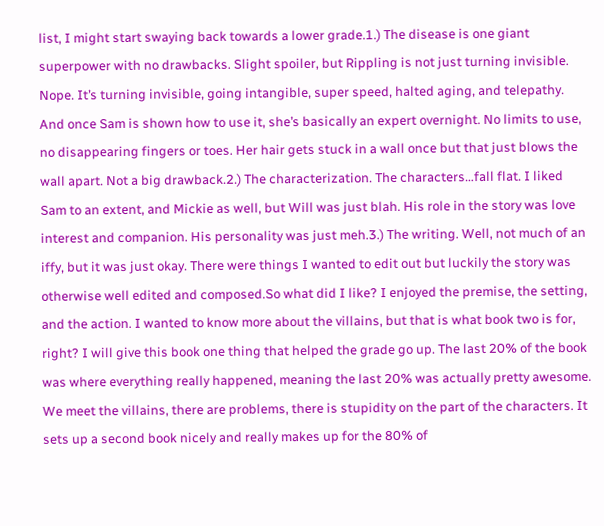list, I might start swaying back towards a lower grade.1.) The disease is one giant superpower with no drawbacks. Slight spoiler, but Rippling is not just turning invisible. Nope. It’s turning invisible, going intangible, super speed, halted aging, and telepathy. And once Sam is shown how to use it, she’s basically an expert overnight. No limits to use, no disappearing fingers or toes. Her hair gets stuck in a wall once but that just blows the wall apart. Not a big drawback.2.) The characterization. The characters…fall flat. I liked Sam to an extent, and Mickie as well, but Will was just blah. His role in the story was love interest and companion. His personality was just meh.3.) The writing. Well, not much of an iffy, but it was just okay. There were things I wanted to edit out but luckily the story was otherwise well edited and composed.So what did I like? I enjoyed the premise, the setting, and the action. I wanted to know more about the villains, but that is what book two is for, right? I will give this book one thing that helped the grade go up. The last 20% of the book was where everything really happened, meaning the last 20% was actually pretty awesome. We meet the villains, there are problems, there is stupidity on the part of the characters. It sets up a second book nicely and really makes up for the 80% of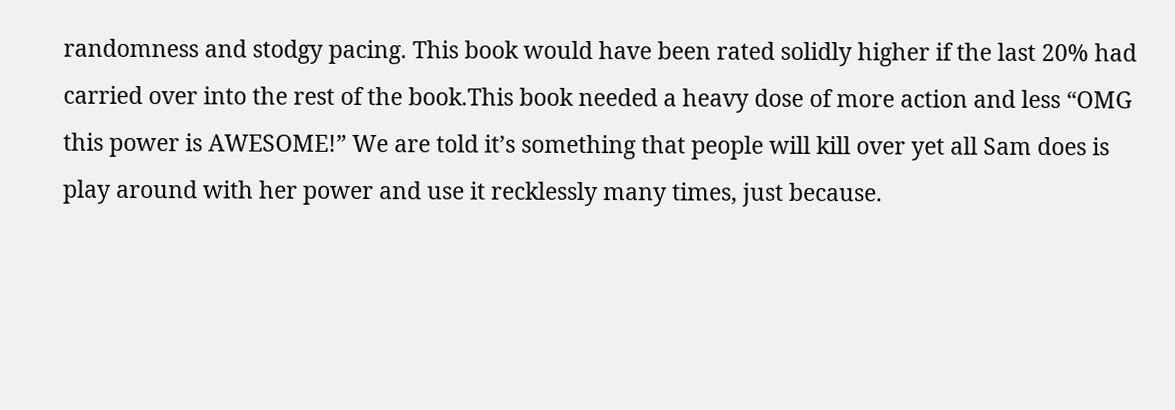randomness and stodgy pacing. This book would have been rated solidly higher if the last 20% had carried over into the rest of the book.This book needed a heavy dose of more action and less “OMG this power is AWESOME!” We are told it’s something that people will kill over yet all Sam does is play around with her power and use it recklessly many times, just because.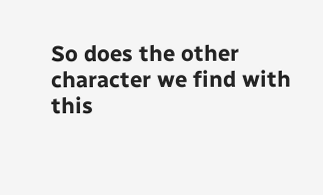So does the other character we find with this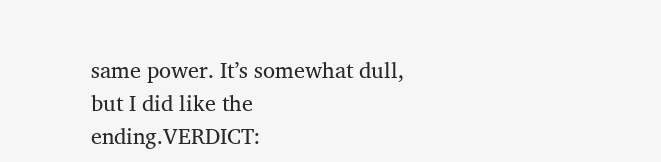same power. It’s somewhat dull, but I did like the ending.VERDICT: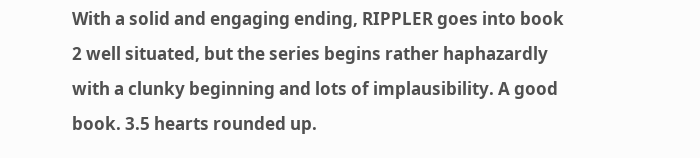With a solid and engaging ending, RIPPLER goes into book 2 well situated, but the series begins rather haphazardly with a clunky beginning and lots of implausibility. A good book. 3.5 hearts rounded up.